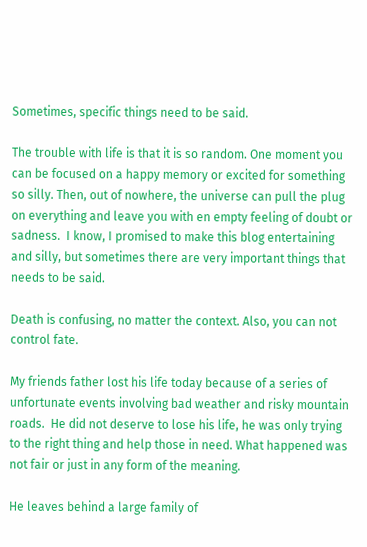Sometimes, specific things need to be said.

The trouble with life is that it is so random. One moment you can be focused on a happy memory or excited for something so silly. Then, out of nowhere, the universe can pull the plug on everything and leave you with en empty feeling of doubt or sadness.  I know, I promised to make this blog entertaining and silly, but sometimes there are very important things that needs to be said.

Death is confusing, no matter the context. Also, you can not control fate.

My friends father lost his life today because of a series of unfortunate events involving bad weather and risky mountain roads.  He did not deserve to lose his life, he was only trying to the right thing and help those in need. What happened was not fair or just in any form of the meaning.

He leaves behind a large family of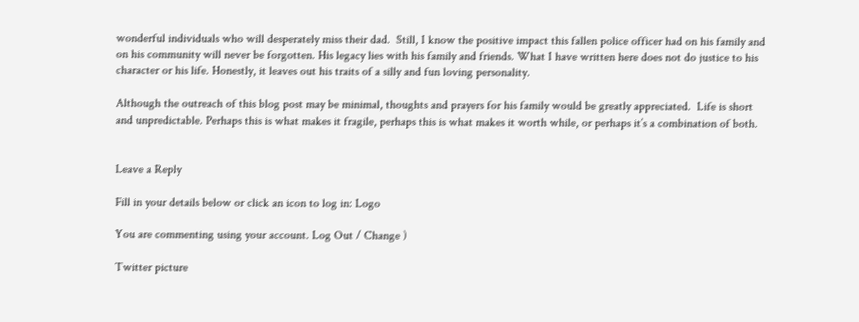wonderful individuals who will desperately miss their dad.  Still, I know the positive impact this fallen police officer had on his family and on his community will never be forgotten. His legacy lies with his family and friends. What I have written here does not do justice to his character or his life. Honestly, it leaves out his traits of a silly and fun loving personality.

Although the outreach of this blog post may be minimal, thoughts and prayers for his family would be greatly appreciated.  Life is short and unpredictable. Perhaps this is what makes it fragile, perhaps this is what makes it worth while, or perhaps it’s a combination of both.


Leave a Reply

Fill in your details below or click an icon to log in: Logo

You are commenting using your account. Log Out / Change )

Twitter picture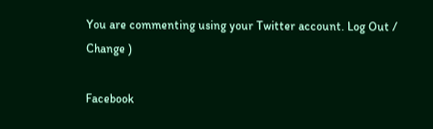You are commenting using your Twitter account. Log Out / Change )

Facebook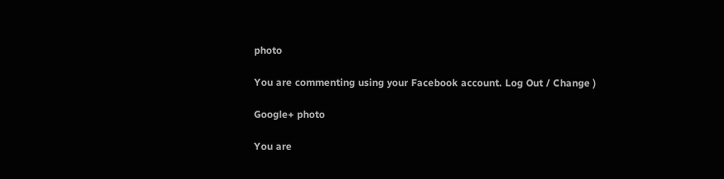photo

You are commenting using your Facebook account. Log Out / Change )

Google+ photo

You are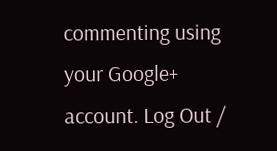commenting using your Google+ account. Log Out /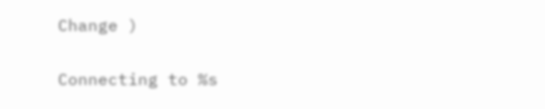Change )

Connecting to %s